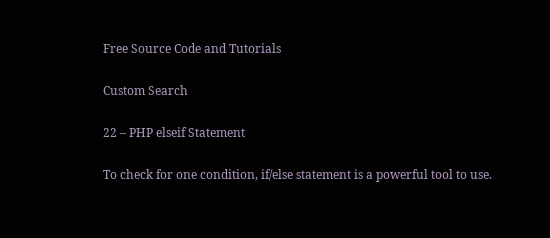Free Source Code and Tutorials

Custom Search

22 – PHP elseif Statement

To check for one condition, if/else statement is a powerful tool to use.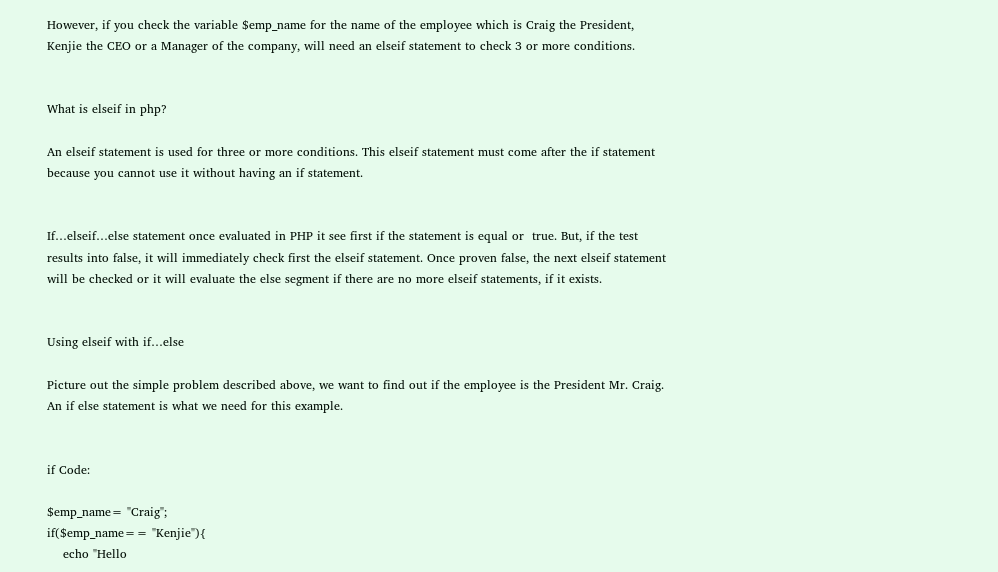However, if you check the variable $emp_name for the name of the employee which is Craig the President, Kenjie the CEO or a Manager of the company, will need an elseif statement to check 3 or more conditions.


What is elseif in php?

An elseif statement is used for three or more conditions. This elseif statement must come after the if statement because you cannot use it without having an if statement.


If…elseif…else statement once evaluated in PHP it see first if the statement is equal or  true. But, if the test results into false, it will immediately check first the elseif statement. Once proven false, the next elseif statement will be checked or it will evaluate the else segment if there are no more elseif statements, if it exists.


Using elseif with if…else

Picture out the simple problem described above, we want to find out if the employee is the President Mr. Craig. An if else statement is what we need for this example.


if Code:

$emp_name= "Craig";
if($emp_name== "Kenjie"){
    echo "Hello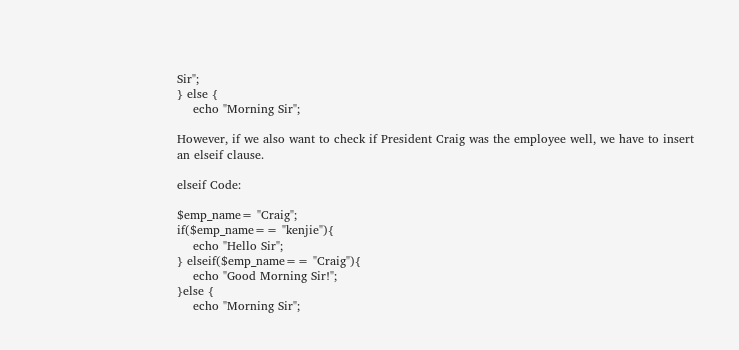Sir";
} else {
    echo "Morning Sir";

However, if we also want to check if President Craig was the employee well, we have to insert an elseif clause.

elseif Code:

$emp_name= "Craig";
if($emp_name== "kenjie"){
    echo "Hello Sir";
} elseif($emp_name== "Craig"){
    echo "Good Morning Sir!";
}else {
    echo "Morning Sir";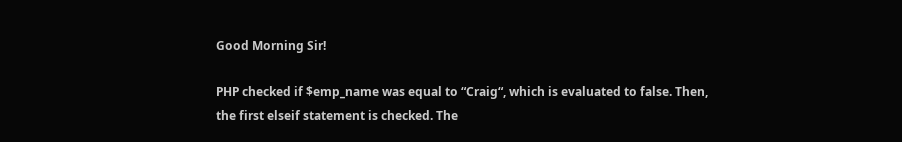Good Morning Sir!

PHP checked if $emp_name was equal to “Craig“, which is evaluated to false. Then, the first elseif statement is checked. The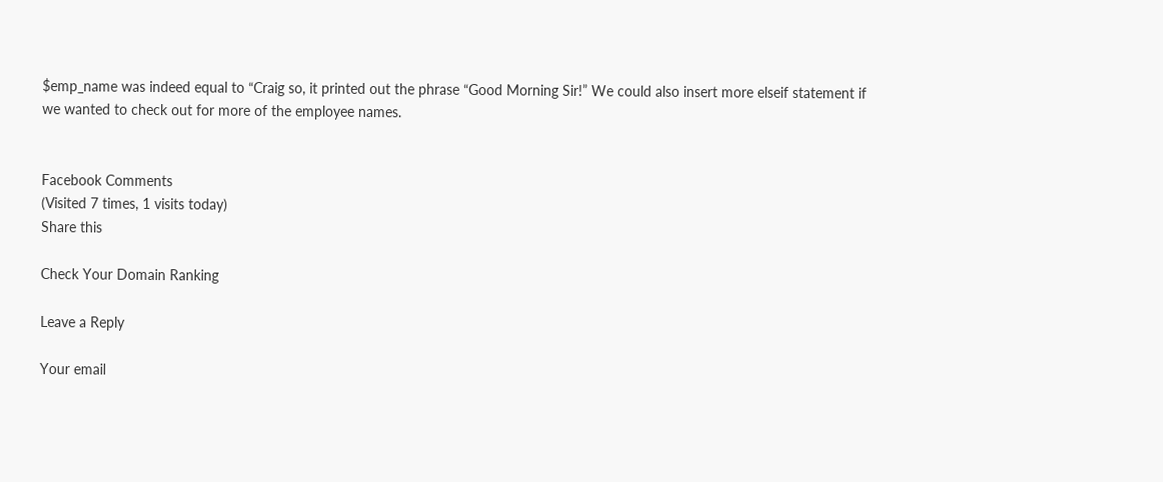$emp_name was indeed equal to “Craig so, it printed out the phrase “Good Morning Sir!” We could also insert more elseif statement if we wanted to check out for more of the employee names.


Facebook Comments
(Visited 7 times, 1 visits today)
Share this

Check Your Domain Ranking

Leave a Reply

Your email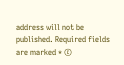address will not be published. Required fields are marked * ©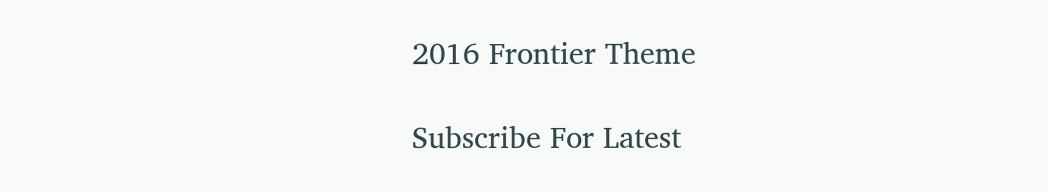2016 Frontier Theme

Subscribe For Latest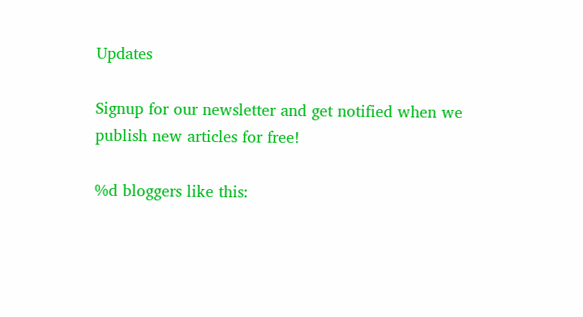Updates

Signup for our newsletter and get notified when we publish new articles for free!

%d bloggers like this: